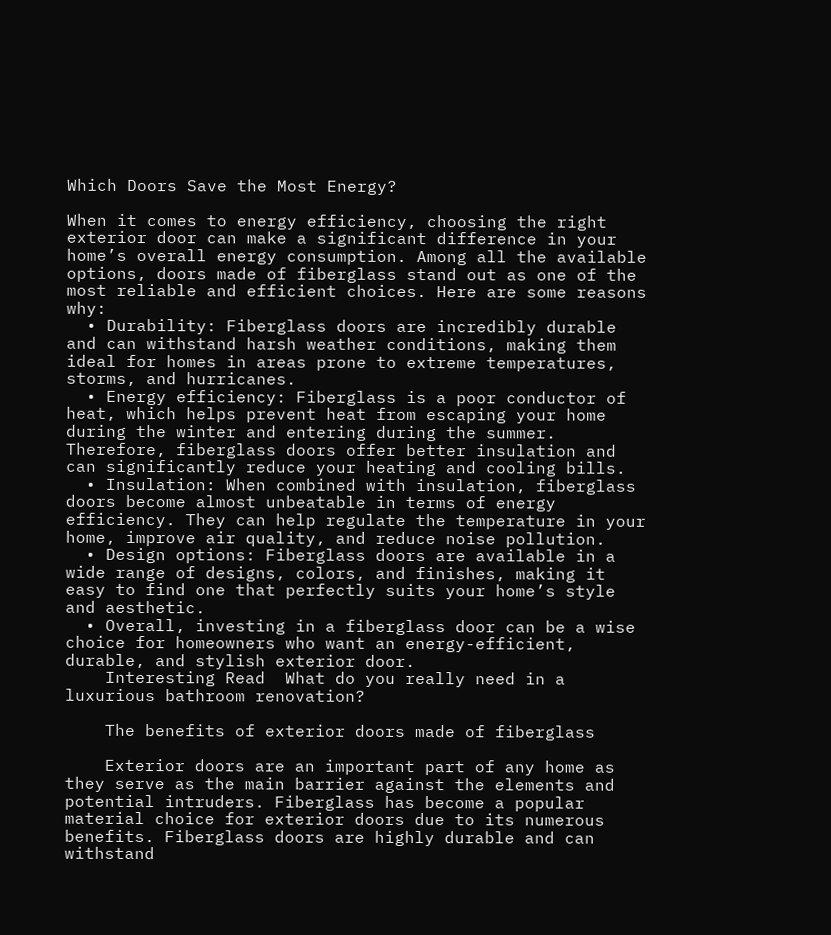Which Doors Save the Most Energy?

When it comes to energy efficiency, choosing the right exterior door can make a significant difference in your home’s overall energy consumption. Among all the available options, doors made of fiberglass stand out as one of the most reliable and efficient choices. Here are some reasons why:
  • Durability: Fiberglass doors are incredibly durable and can withstand harsh weather conditions, making them ideal for homes in areas prone to extreme temperatures, storms, and hurricanes.
  • Energy efficiency: Fiberglass is a poor conductor of heat, which helps prevent heat from escaping your home during the winter and entering during the summer. Therefore, fiberglass doors offer better insulation and can significantly reduce your heating and cooling bills.
  • Insulation: When combined with insulation, fiberglass doors become almost unbeatable in terms of energy efficiency. They can help regulate the temperature in your home, improve air quality, and reduce noise pollution.
  • Design options: Fiberglass doors are available in a wide range of designs, colors, and finishes, making it easy to find one that perfectly suits your home’s style and aesthetic.
  • Overall, investing in a fiberglass door can be a wise choice for homeowners who want an energy-efficient, durable, and stylish exterior door.
    Interesting Read  What do you really need in a luxurious bathroom renovation?

    The benefits of exterior doors made of fiberglass

    Exterior doors are an important part of any home as they serve as the main barrier against the elements and potential intruders. Fiberglass has become a popular material choice for exterior doors due to its numerous benefits. Fiberglass doors are highly durable and can withstand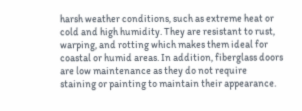harsh weather conditions, such as extreme heat or cold and high humidity. They are resistant to rust, warping, and rotting which makes them ideal for coastal or humid areas. In addition, fiberglass doors are low maintenance as they do not require staining or painting to maintain their appearance.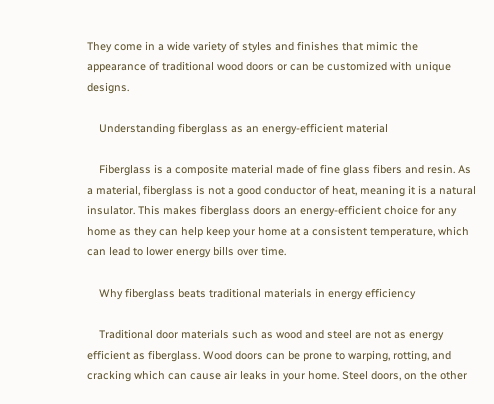They come in a wide variety of styles and finishes that mimic the appearance of traditional wood doors or can be customized with unique designs.

    Understanding fiberglass as an energy-efficient material

    Fiberglass is a composite material made of fine glass fibers and resin. As a material, fiberglass is not a good conductor of heat, meaning it is a natural insulator. This makes fiberglass doors an energy-efficient choice for any home as they can help keep your home at a consistent temperature, which can lead to lower energy bills over time.

    Why fiberglass beats traditional materials in energy efficiency

    Traditional door materials such as wood and steel are not as energy efficient as fiberglass. Wood doors can be prone to warping, rotting, and cracking which can cause air leaks in your home. Steel doors, on the other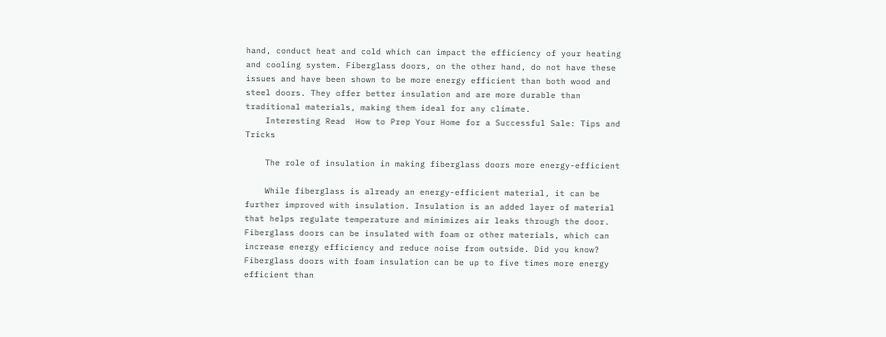hand, conduct heat and cold which can impact the efficiency of your heating and cooling system. Fiberglass doors, on the other hand, do not have these issues and have been shown to be more energy efficient than both wood and steel doors. They offer better insulation and are more durable than traditional materials, making them ideal for any climate.
    Interesting Read  How to Prep Your Home for a Successful Sale: Tips and Tricks

    The role of insulation in making fiberglass doors more energy-efficient

    While fiberglass is already an energy-efficient material, it can be further improved with insulation. Insulation is an added layer of material that helps regulate temperature and minimizes air leaks through the door. Fiberglass doors can be insulated with foam or other materials, which can increase energy efficiency and reduce noise from outside. Did you know? Fiberglass doors with foam insulation can be up to five times more energy efficient than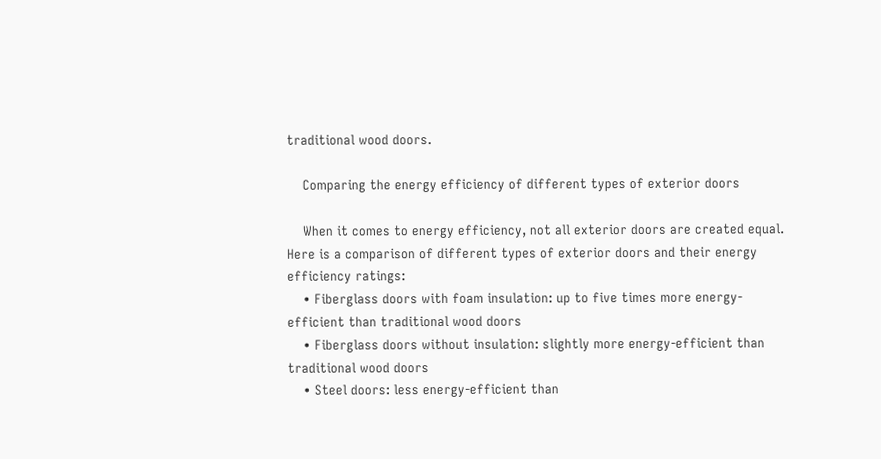traditional wood doors.

    Comparing the energy efficiency of different types of exterior doors

    When it comes to energy efficiency, not all exterior doors are created equal. Here is a comparison of different types of exterior doors and their energy efficiency ratings:
    • Fiberglass doors with foam insulation: up to five times more energy-efficient than traditional wood doors
    • Fiberglass doors without insulation: slightly more energy-efficient than traditional wood doors
    • Steel doors: less energy-efficient than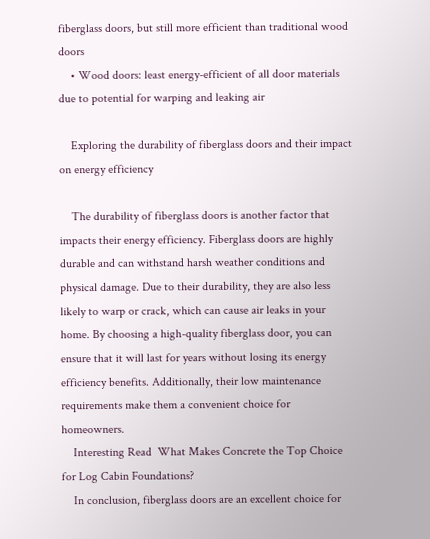fiberglass doors, but still more efficient than traditional wood doors
    • Wood doors: least energy-efficient of all door materials due to potential for warping and leaking air

    Exploring the durability of fiberglass doors and their impact on energy efficiency

    The durability of fiberglass doors is another factor that impacts their energy efficiency. Fiberglass doors are highly durable and can withstand harsh weather conditions and physical damage. Due to their durability, they are also less likely to warp or crack, which can cause air leaks in your home. By choosing a high-quality fiberglass door, you can ensure that it will last for years without losing its energy efficiency benefits. Additionally, their low maintenance requirements make them a convenient choice for homeowners.
    Interesting Read  What Makes Concrete the Top Choice for Log Cabin Foundations?
    In conclusion, fiberglass doors are an excellent choice for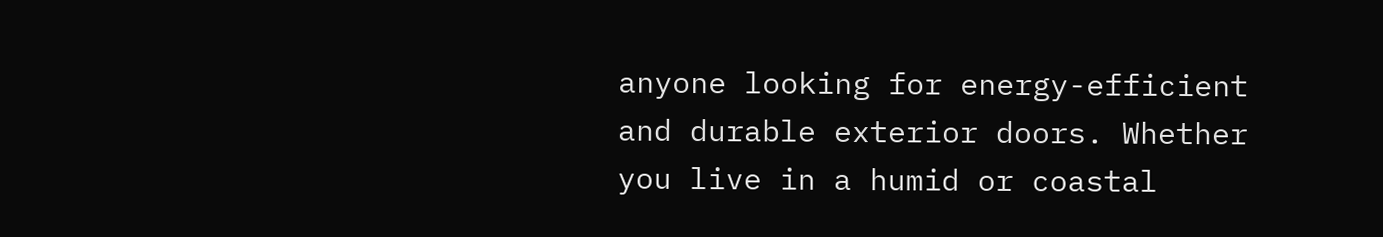anyone looking for energy-efficient and durable exterior doors. Whether you live in a humid or coastal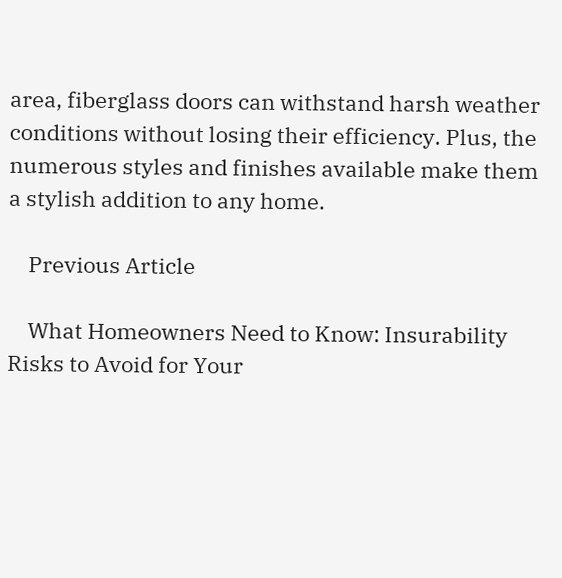area, fiberglass doors can withstand harsh weather conditions without losing their efficiency. Plus, the numerous styles and finishes available make them a stylish addition to any home.

    Previous Article

    What Homeowners Need to Know: Insurability Risks to Avoid for Your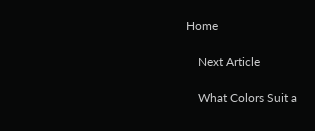Home

    Next Article

    What Colors Suit a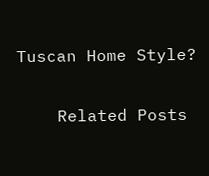Tuscan Home Style?

    Related Posts